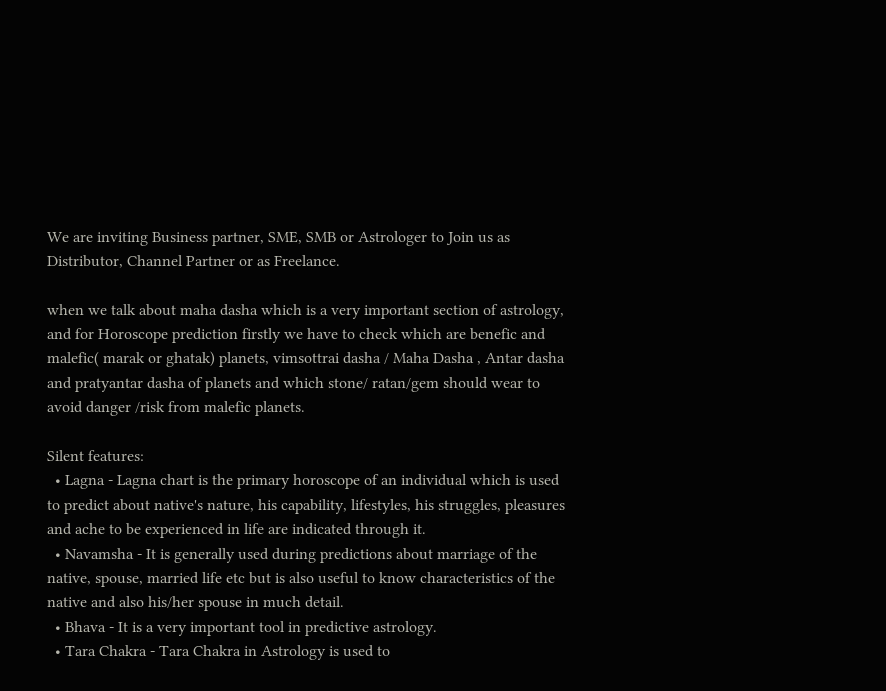We are inviting Business partner, SME, SMB or Astrologer to Join us as Distributor, Channel Partner or as Freelance.

when we talk about maha dasha which is a very important section of astrology, and for Horoscope prediction firstly we have to check which are benefic and malefic( marak or ghatak) planets, vimsottrai dasha / Maha Dasha , Antar dasha and pratyantar dasha of planets and which stone/ ratan/gem should wear to avoid danger /risk from malefic planets.

Silent features:
  • Lagna - Lagna chart is the primary horoscope of an individual which is used to predict about native's nature, his capability, lifestyles, his struggles, pleasures and ache to be experienced in life are indicated through it.
  • Navamsha - It is generally used during predictions about marriage of the native, spouse, married life etc but is also useful to know characteristics of the native and also his/her spouse in much detail.
  • Bhava - It is a very important tool in predictive astrology.
  • Tara Chakra - Tara Chakra in Astrology is used to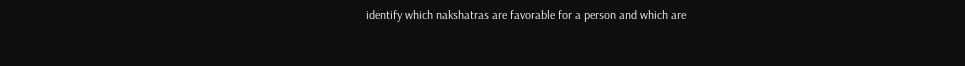identify which nakshatras are favorable for a person and which are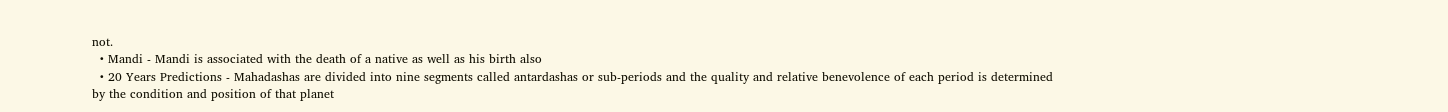not.
  • Mandi - Mandi is associated with the death of a native as well as his birth also
  • 20 Years Predictions - Mahadashas are divided into nine segments called antardashas or sub-periods and the quality and relative benevolence of each period is determined by the condition and position of that planet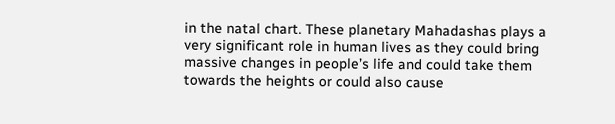in the natal chart. These planetary Mahadashas plays a very significant role in human lives as they could bring massive changes in people’s life and could take them towards the heights or could also cause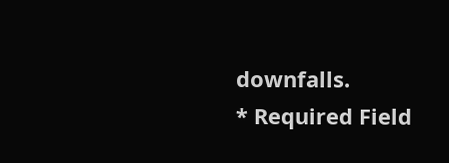downfalls.
* Required Field